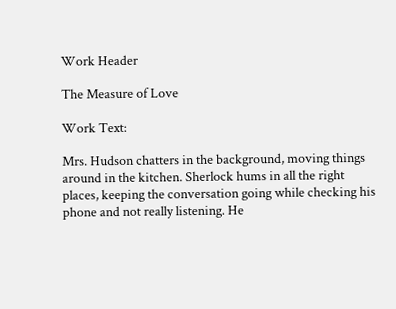Work Header

The Measure of Love

Work Text:

Mrs. Hudson chatters in the background, moving things around in the kitchen. Sherlock hums in all the right places, keeping the conversation going while checking his phone and not really listening. He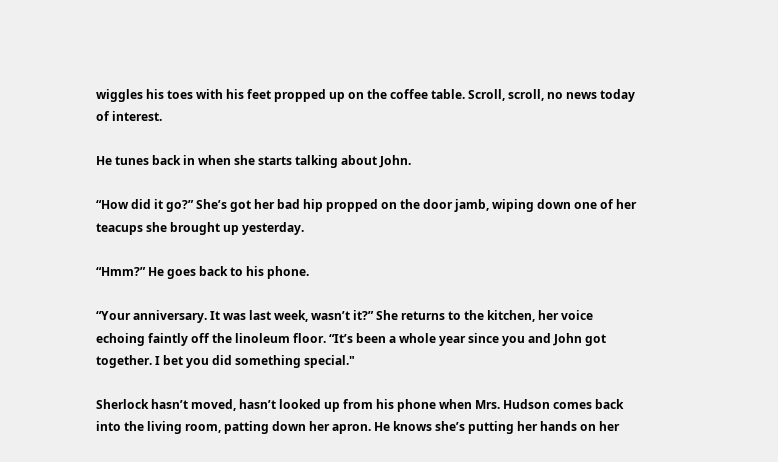wiggles his toes with his feet propped up on the coffee table. Scroll, scroll, no news today of interest.

He tunes back in when she starts talking about John.

“How did it go?” She’s got her bad hip propped on the door jamb, wiping down one of her teacups she brought up yesterday.

“Hmm?” He goes back to his phone.

“Your anniversary. It was last week, wasn’t it?” She returns to the kitchen, her voice echoing faintly off the linoleum floor. “It’s been a whole year since you and John got together. I bet you did something special."

Sherlock hasn’t moved, hasn’t looked up from his phone when Mrs. Hudson comes back into the living room, patting down her apron. He knows she’s putting her hands on her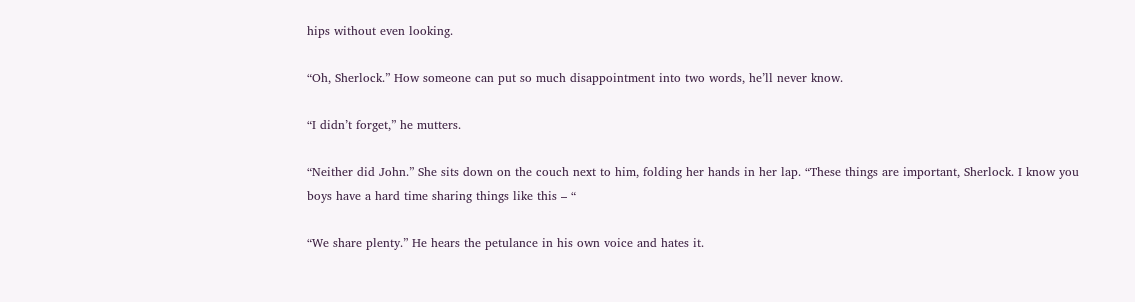hips without even looking.

“Oh, Sherlock.” How someone can put so much disappointment into two words, he’ll never know.

“I didn’t forget,” he mutters.

“Neither did John.” She sits down on the couch next to him, folding her hands in her lap. “These things are important, Sherlock. I know you boys have a hard time sharing things like this – “

“We share plenty.” He hears the petulance in his own voice and hates it.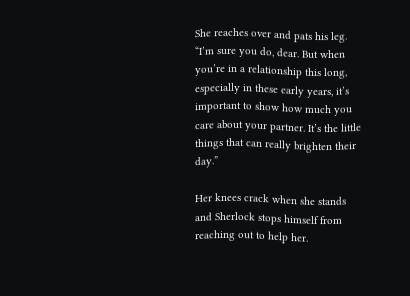She reaches over and pats his leg. “I’m sure you do, dear. But when you’re in a relationship this long, especially in these early years, it’s important to show how much you care about your partner. It’s the little things that can really brighten their day.”

Her knees crack when she stands and Sherlock stops himself from reaching out to help her.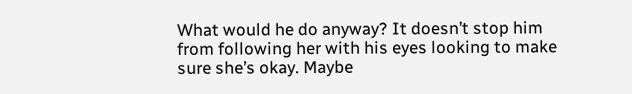What would he do anyway? It doesn’t stop him from following her with his eyes looking to make sure she’s okay. Maybe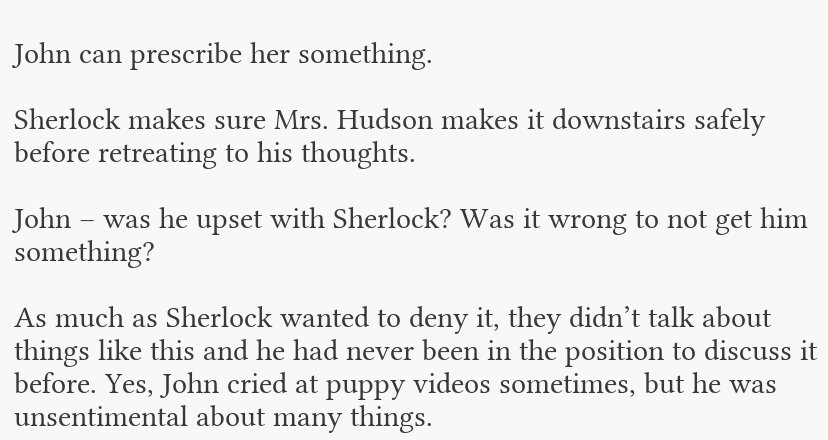John can prescribe her something.

Sherlock makes sure Mrs. Hudson makes it downstairs safely before retreating to his thoughts.

John – was he upset with Sherlock? Was it wrong to not get him something?

As much as Sherlock wanted to deny it, they didn’t talk about things like this and he had never been in the position to discuss it before. Yes, John cried at puppy videos sometimes, but he was unsentimental about many things.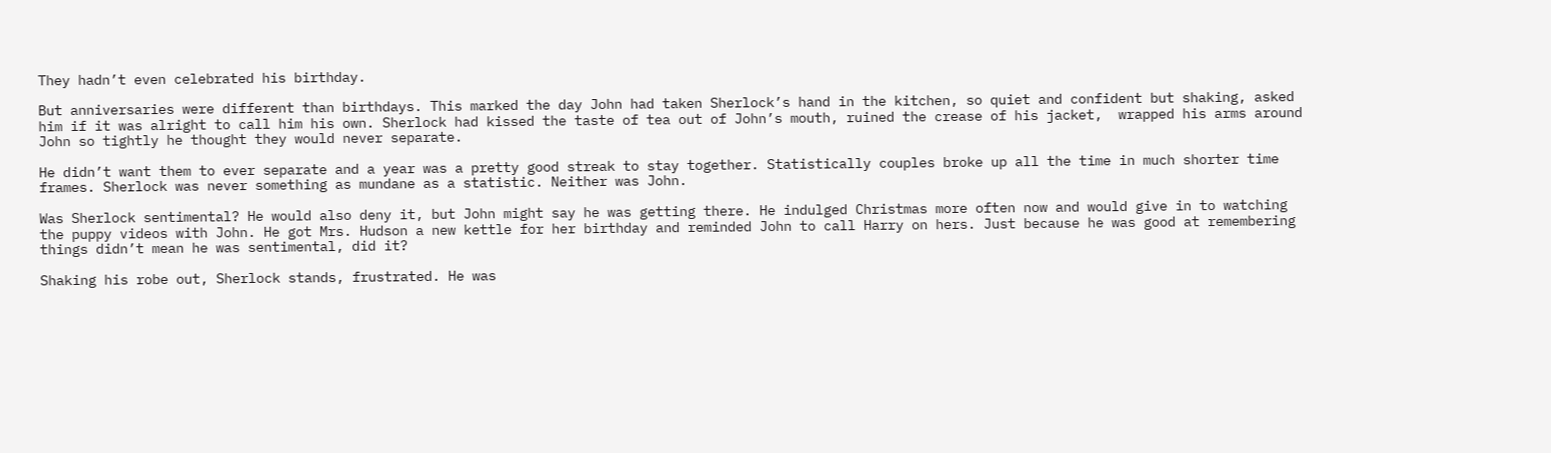They hadn’t even celebrated his birthday.

But anniversaries were different than birthdays. This marked the day John had taken Sherlock’s hand in the kitchen, so quiet and confident but shaking, asked him if it was alright to call him his own. Sherlock had kissed the taste of tea out of John’s mouth, ruined the crease of his jacket,  wrapped his arms around John so tightly he thought they would never separate.

He didn’t want them to ever separate and a year was a pretty good streak to stay together. Statistically couples broke up all the time in much shorter time frames. Sherlock was never something as mundane as a statistic. Neither was John.

Was Sherlock sentimental? He would also deny it, but John might say he was getting there. He indulged Christmas more often now and would give in to watching the puppy videos with John. He got Mrs. Hudson a new kettle for her birthday and reminded John to call Harry on hers. Just because he was good at remembering things didn’t mean he was sentimental, did it?

Shaking his robe out, Sherlock stands, frustrated. He was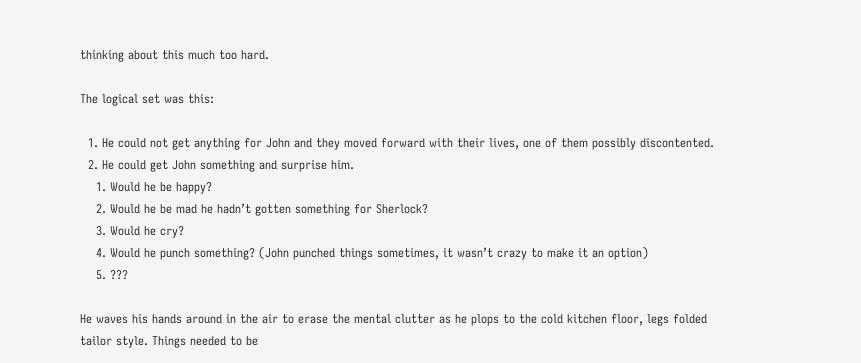thinking about this much too hard.

The logical set was this:

  1. He could not get anything for John and they moved forward with their lives, one of them possibly discontented.
  2. He could get John something and surprise him.
    1. Would he be happy?
    2. Would he be mad he hadn’t gotten something for Sherlock?
    3. Would he cry?
    4. Would he punch something? (John punched things sometimes, it wasn’t crazy to make it an option)
    5. ???

He waves his hands around in the air to erase the mental clutter as he plops to the cold kitchen floor, legs folded tailor style. Things needed to be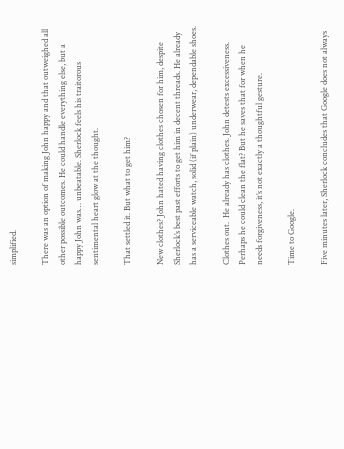simplified.

There was an option of making John happy and that outweighed all other possible outcomes. He could handle everything else, but a happy John was… unbeatable. Sherlock feels his traitorous sentimental heart glow at the thought.

That settled it. But what to get him?

New clothes? John hated having clothes chosen for him, despite Sherlock’s best past efforts to get him in decent threads. He already has a serviceable watch, solid (if plain) underwear, dependable shoes.

Clothes out.  He already has clothes. John detests excessiveness. Perhaps he could clean the flat? But he saves that for when he needs forgiveness, it’s not exactly a thoughtful gesture.

Time to Google.

Five minutes later, Sherlock concludes that Google does not always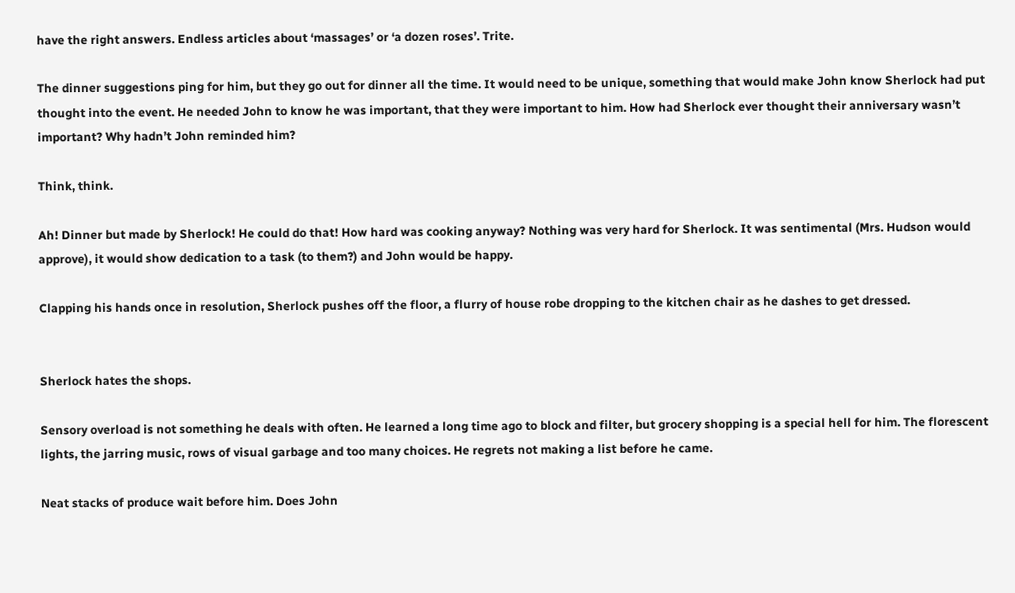have the right answers. Endless articles about ‘massages’ or ‘a dozen roses’. Trite.

The dinner suggestions ping for him, but they go out for dinner all the time. It would need to be unique, something that would make John know Sherlock had put thought into the event. He needed John to know he was important, that they were important to him. How had Sherlock ever thought their anniversary wasn’t important? Why hadn’t John reminded him?

Think, think.

Ah! Dinner but made by Sherlock! He could do that! How hard was cooking anyway? Nothing was very hard for Sherlock. It was sentimental (Mrs. Hudson would approve), it would show dedication to a task (to them?) and John would be happy.

Clapping his hands once in resolution, Sherlock pushes off the floor, a flurry of house robe dropping to the kitchen chair as he dashes to get dressed.


Sherlock hates the shops.

Sensory overload is not something he deals with often. He learned a long time ago to block and filter, but grocery shopping is a special hell for him. The florescent lights, the jarring music, rows of visual garbage and too many choices. He regrets not making a list before he came.

Neat stacks of produce wait before him. Does John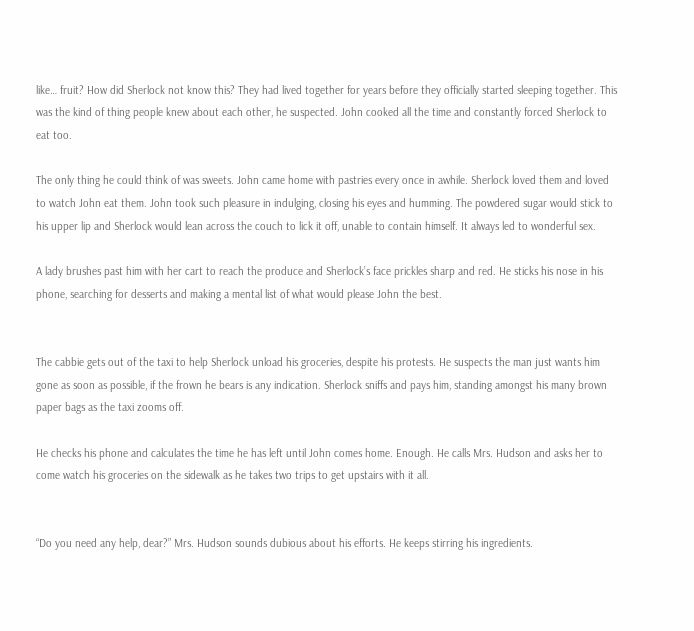like… fruit? How did Sherlock not know this? They had lived together for years before they officially started sleeping together. This was the kind of thing people knew about each other, he suspected. John cooked all the time and constantly forced Sherlock to eat too.

The only thing he could think of was sweets. John came home with pastries every once in awhile. Sherlock loved them and loved to watch John eat them. John took such pleasure in indulging, closing his eyes and humming. The powdered sugar would stick to his upper lip and Sherlock would lean across the couch to lick it off, unable to contain himself. It always led to wonderful sex.

A lady brushes past him with her cart to reach the produce and Sherlock’s face prickles sharp and red. He sticks his nose in his phone, searching for desserts and making a mental list of what would please John the best.


The cabbie gets out of the taxi to help Sherlock unload his groceries, despite his protests. He suspects the man just wants him gone as soon as possible, if the frown he bears is any indication. Sherlock sniffs and pays him, standing amongst his many brown paper bags as the taxi zooms off.

He checks his phone and calculates the time he has left until John comes home. Enough. He calls Mrs. Hudson and asks her to come watch his groceries on the sidewalk as he takes two trips to get upstairs with it all.


“Do you need any help, dear?” Mrs. Hudson sounds dubious about his efforts. He keeps stirring his ingredients.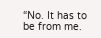“No. It has to be from me.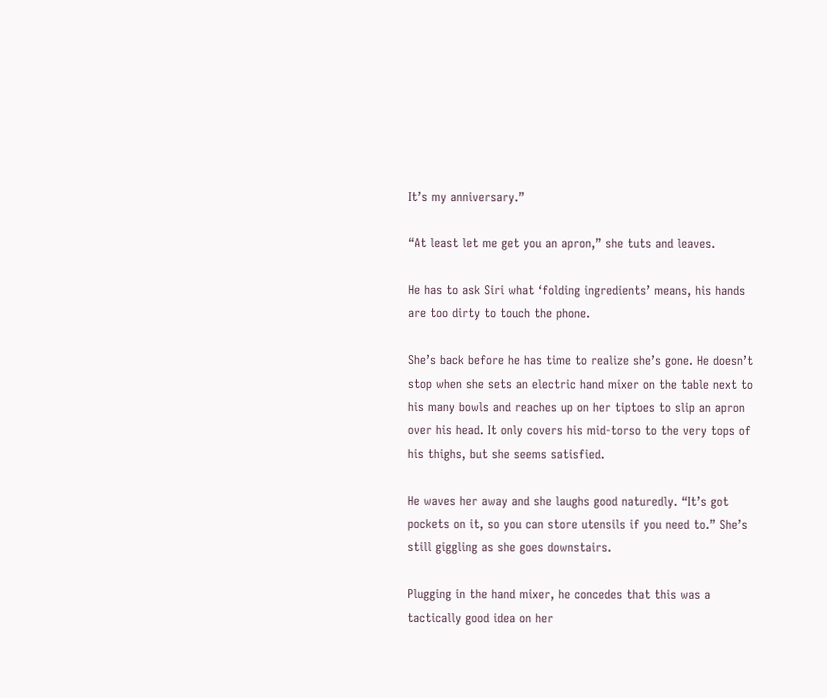It’s my anniversary.”

“At least let me get you an apron,” she tuts and leaves.

He has to ask Siri what ‘folding ingredients’ means, his hands are too dirty to touch the phone.

She’s back before he has time to realize she’s gone. He doesn’t stop when she sets an electric hand mixer on the table next to his many bowls and reaches up on her tiptoes to slip an apron over his head. It only covers his mid-torso to the very tops of his thighs, but she seems satisfied.

He waves her away and she laughs good naturedly. “It’s got pockets on it, so you can store utensils if you need to.” She’s still giggling as she goes downstairs.

Plugging in the hand mixer, he concedes that this was a tactically good idea on her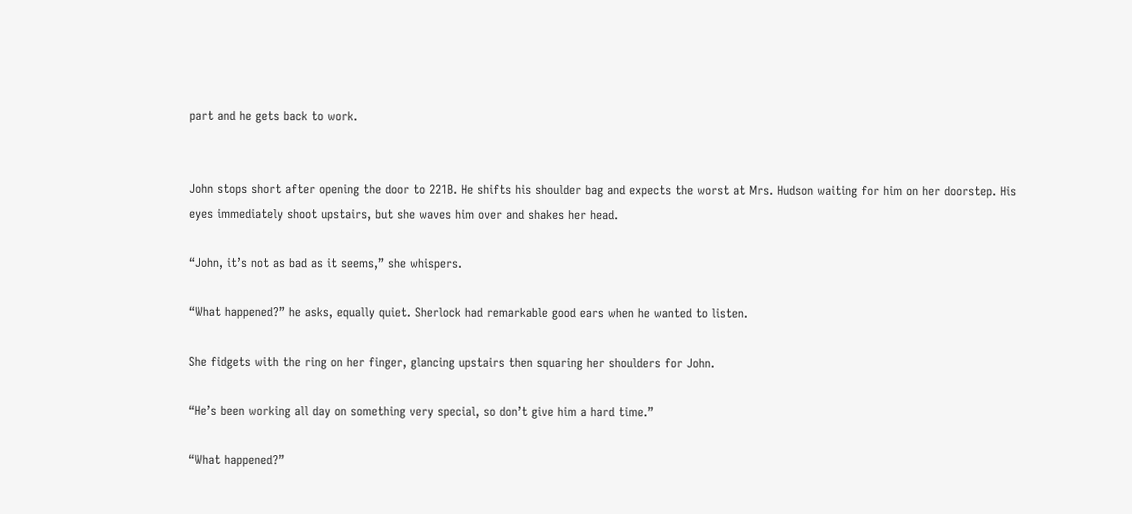part and he gets back to work.


John stops short after opening the door to 221B. He shifts his shoulder bag and expects the worst at Mrs. Hudson waiting for him on her doorstep. His eyes immediately shoot upstairs, but she waves him over and shakes her head.

“John, it’s not as bad as it seems,” she whispers.

“What happened?” he asks, equally quiet. Sherlock had remarkable good ears when he wanted to listen.

She fidgets with the ring on her finger, glancing upstairs then squaring her shoulders for John.

“He’s been working all day on something very special, so don’t give him a hard time.”

“What happened?”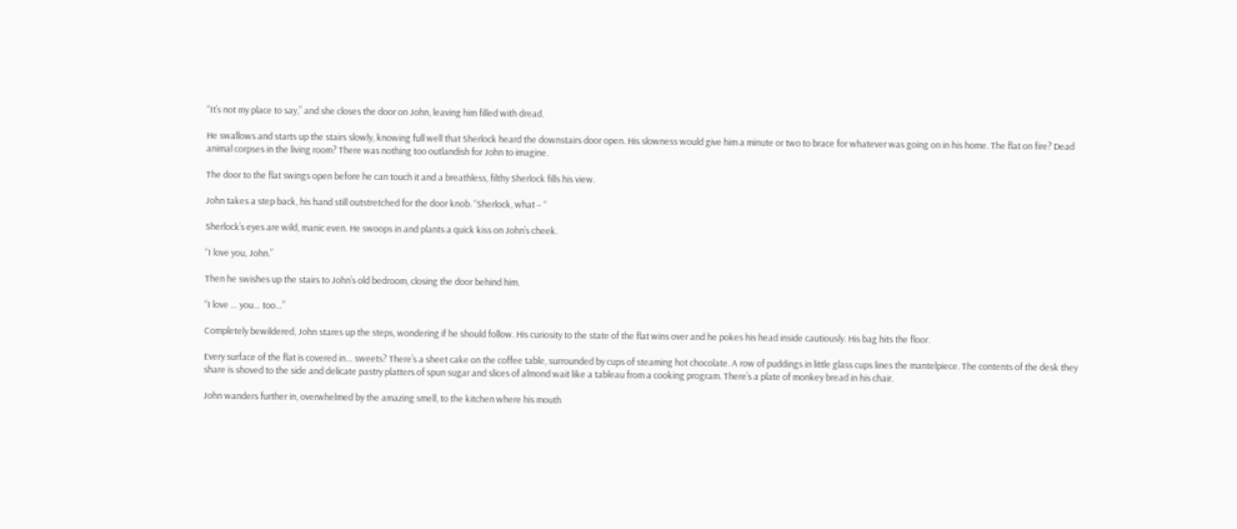“It’s not my place to say,” and she closes the door on John, leaving him filled with dread.

He swallows and starts up the stairs slowly, knowing full well that Sherlock heard the downstairs door open. His slowness would give him a minute or two to brace for whatever was going on in his home. The flat on fire? Dead animal corpses in the living room? There was nothing too outlandish for John to imagine.

The door to the flat swings open before he can touch it and a breathless, filthy Sherlock fills his view.

John takes a step back, his hand still outstretched for the door knob. “Sherlock, what – “

Sherlock’s eyes are wild, manic even. He swoops in and plants a quick kiss on John’s cheek.

“I love you, John.”

Then he swishes up the stairs to John’s old bedroom, closing the door behind him.

“I love … you… too…”

Completely bewildered, John stares up the steps, wondering if he should follow. His curiosity to the state of the flat wins over and he pokes his head inside cautiously. His bag hits the floor.

Every surface of the flat is covered in… sweets? There’s a sheet cake on the coffee table, surrounded by cups of steaming hot chocolate. A row of puddings in little glass cups lines the mantelpiece. The contents of the desk they share is shoved to the side and delicate pastry platters of spun sugar and slices of almond wait like a tableau from a cooking program. There’s a plate of monkey bread in his chair.

John wanders further in, overwhelmed by the amazing smell, to the kitchen where his mouth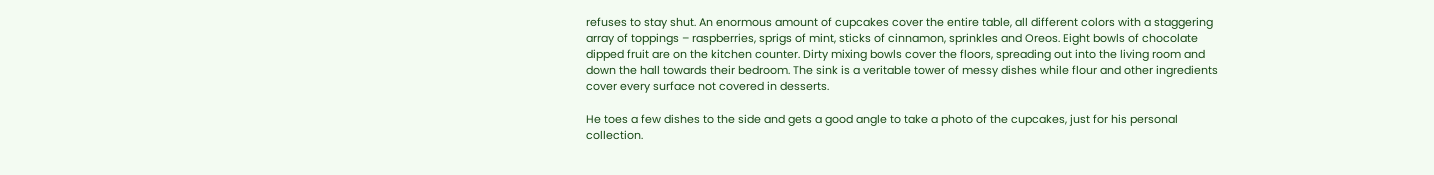refuses to stay shut. An enormous amount of cupcakes cover the entire table, all different colors with a staggering array of toppings – raspberries, sprigs of mint, sticks of cinnamon, sprinkles and Oreos. Eight bowls of chocolate dipped fruit are on the kitchen counter. Dirty mixing bowls cover the floors, spreading out into the living room and down the hall towards their bedroom. The sink is a veritable tower of messy dishes while flour and other ingredients cover every surface not covered in desserts.

He toes a few dishes to the side and gets a good angle to take a photo of the cupcakes, just for his personal collection.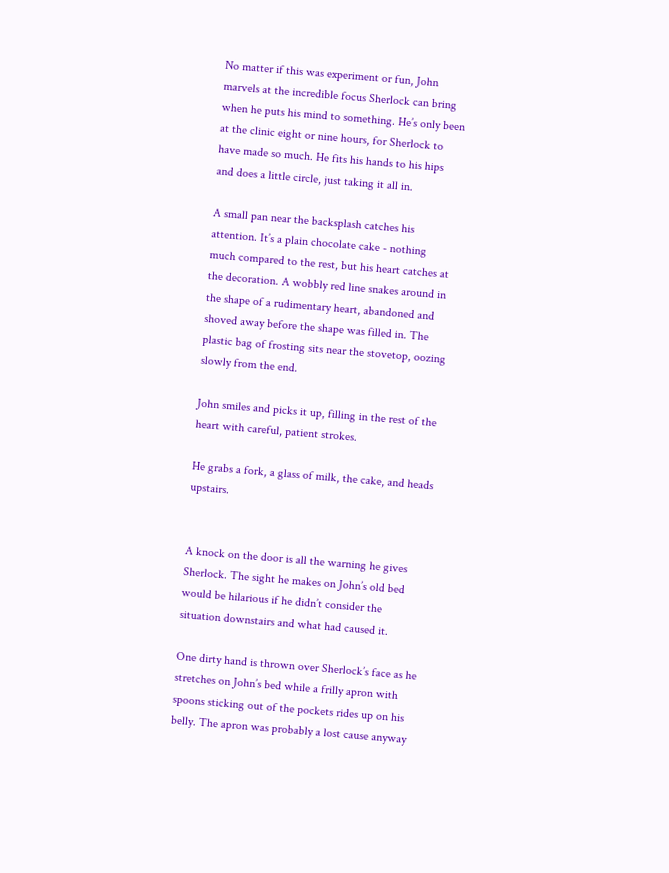No matter if this was experiment or fun, John marvels at the incredible focus Sherlock can bring when he puts his mind to something. He’s only been at the clinic eight or nine hours, for Sherlock to have made so much. He fits his hands to his hips and does a little circle, just taking it all in.

A small pan near the backsplash catches his attention. It’s a plain chocolate cake - nothing much compared to the rest, but his heart catches at the decoration. A wobbly red line snakes around in the shape of a rudimentary heart, abandoned and shoved away before the shape was filled in. The plastic bag of frosting sits near the stovetop, oozing slowly from the end.

John smiles and picks it up, filling in the rest of the heart with careful, patient strokes.

He grabs a fork, a glass of milk, the cake, and heads upstairs.


A knock on the door is all the warning he gives Sherlock. The sight he makes on John’s old bed would be hilarious if he didn’t consider the situation downstairs and what had caused it.

One dirty hand is thrown over Sherlock’s face as he stretches on John’s bed while a frilly apron with spoons sticking out of the pockets rides up on his belly. The apron was probably a lost cause anyway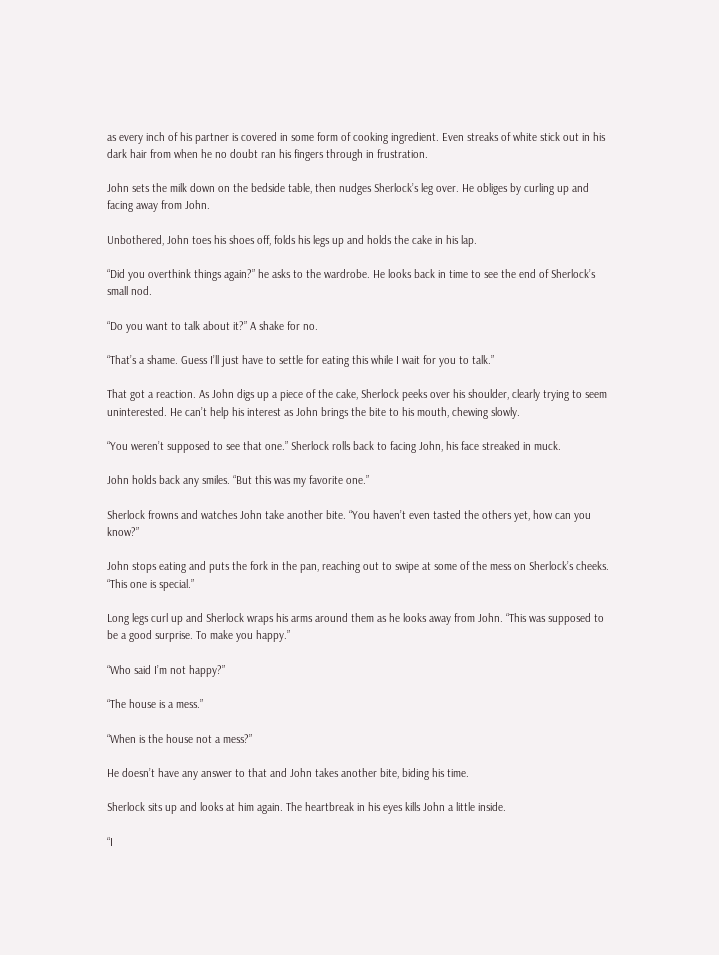as every inch of his partner is covered in some form of cooking ingredient. Even streaks of white stick out in his dark hair from when he no doubt ran his fingers through in frustration.

John sets the milk down on the bedside table, then nudges Sherlock’s leg over. He obliges by curling up and facing away from John.

Unbothered, John toes his shoes off, folds his legs up and holds the cake in his lap.

“Did you overthink things again?” he asks to the wardrobe. He looks back in time to see the end of Sherlock’s small nod.

“Do you want to talk about it?” A shake for no.

“That’s a shame. Guess I’ll just have to settle for eating this while I wait for you to talk.”

That got a reaction. As John digs up a piece of the cake, Sherlock peeks over his shoulder, clearly trying to seem uninterested. He can’t help his interest as John brings the bite to his mouth, chewing slowly.

“You weren’t supposed to see that one.” Sherlock rolls back to facing John, his face streaked in muck.

John holds back any smiles. “But this was my favorite one.”

Sherlock frowns and watches John take another bite. “You haven’t even tasted the others yet, how can you know?”

John stops eating and puts the fork in the pan, reaching out to swipe at some of the mess on Sherlock’s cheeks. “This one is special.”

Long legs curl up and Sherlock wraps his arms around them as he looks away from John. “This was supposed to be a good surprise. To make you happy.”

“Who said I’m not happy?”

“The house is a mess.”

“When is the house not a mess?”

He doesn’t have any answer to that and John takes another bite, biding his time.

Sherlock sits up and looks at him again. The heartbreak in his eyes kills John a little inside.

“I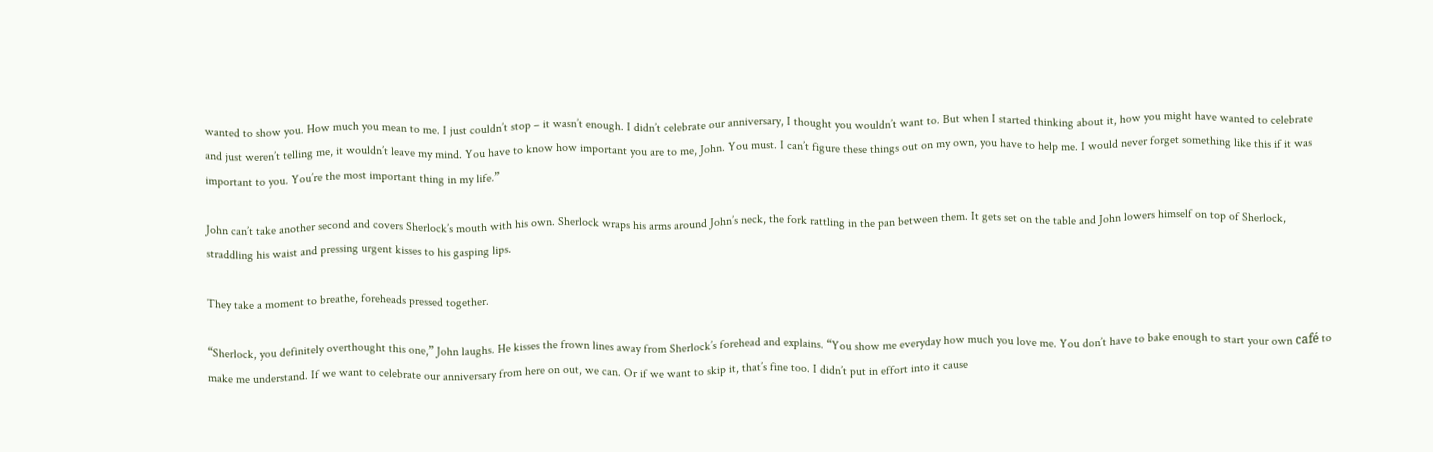wanted to show you. How much you mean to me. I just couldn’t stop – it wasn’t enough. I didn’t celebrate our anniversary, I thought you wouldn’t want to. But when I started thinking about it, how you might have wanted to celebrate and just weren’t telling me, it wouldn’t leave my mind. You have to know how important you are to me, John. You must. I can’t figure these things out on my own, you have to help me. I would never forget something like this if it was important to you. You’re the most important thing in my life.”

John can’t take another second and covers Sherlock’s mouth with his own. Sherlock wraps his arms around John’s neck, the fork rattling in the pan between them. It gets set on the table and John lowers himself on top of Sherlock, straddling his waist and pressing urgent kisses to his gasping lips.

They take a moment to breathe, foreheads pressed together.

“Sherlock, you definitely overthought this one,” John laughs. He kisses the frown lines away from Sherlock’s forehead and explains. “You show me everyday how much you love me. You don’t have to bake enough to start your own café to make me understand. If we want to celebrate our anniversary from here on out, we can. Or if we want to skip it, that’s fine too. I didn’t put in effort into it cause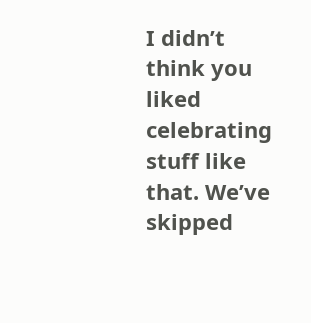I didn’t think you liked celebrating stuff like that. We’ve skipped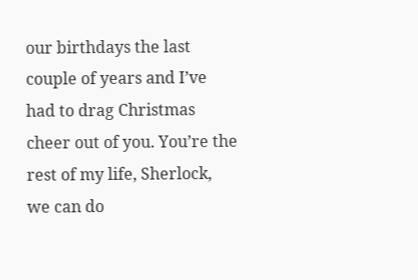our birthdays the last couple of years and I’ve had to drag Christmas cheer out of you. You’re the rest of my life, Sherlock, we can do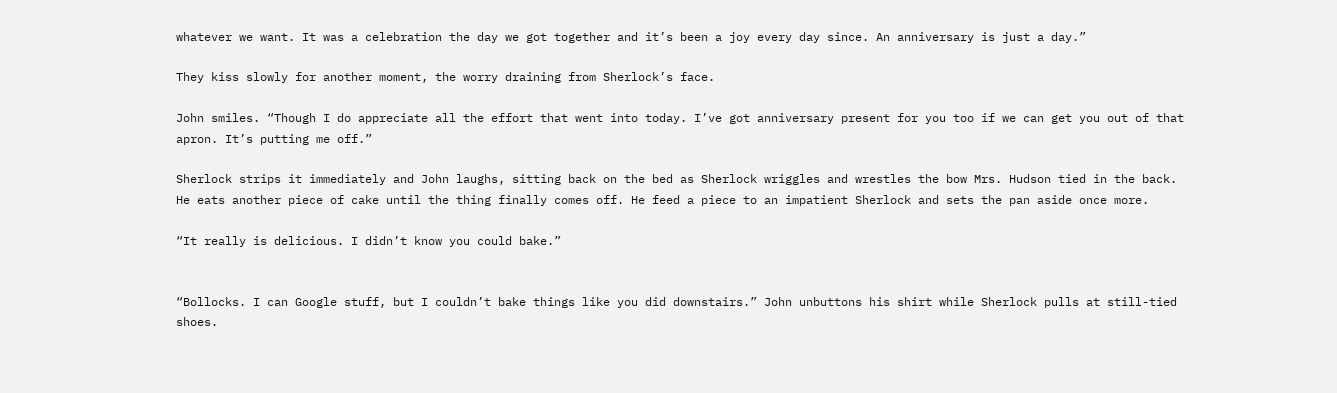whatever we want. It was a celebration the day we got together and it’s been a joy every day since. An anniversary is just a day.”

They kiss slowly for another moment, the worry draining from Sherlock’s face.

John smiles. “Though I do appreciate all the effort that went into today. I’ve got anniversary present for you too if we can get you out of that apron. It’s putting me off.”

Sherlock strips it immediately and John laughs, sitting back on the bed as Sherlock wriggles and wrestles the bow Mrs. Hudson tied in the back. He eats another piece of cake until the thing finally comes off. He feed a piece to an impatient Sherlock and sets the pan aside once more.

“It really is delicious. I didn’t know you could bake.”


“Bollocks. I can Google stuff, but I couldn’t bake things like you did downstairs.” John unbuttons his shirt while Sherlock pulls at still-tied shoes.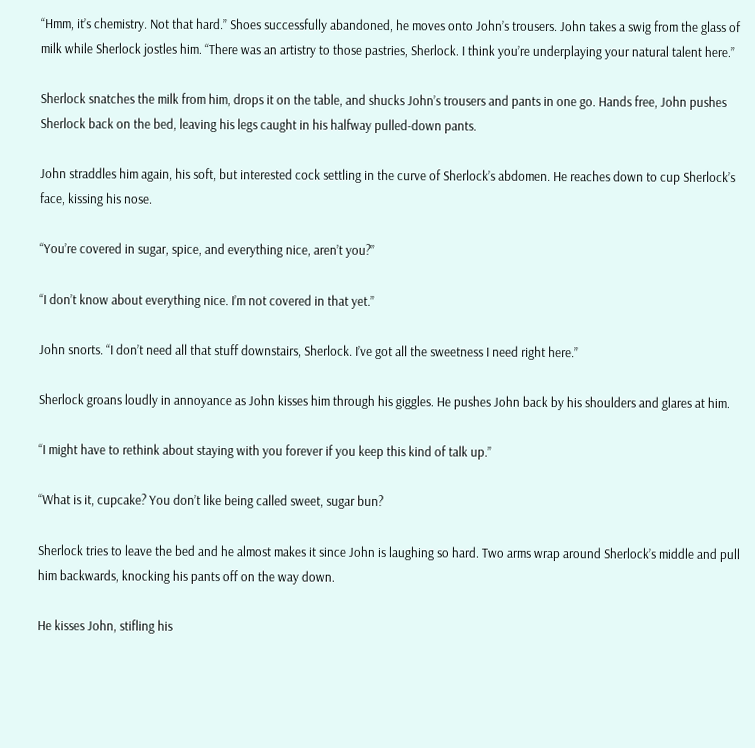“Hmm, it’s chemistry. Not that hard.” Shoes successfully abandoned, he moves onto John’s trousers. John takes a swig from the glass of milk while Sherlock jostles him. “There was an artistry to those pastries, Sherlock. I think you’re underplaying your natural talent here.”

Sherlock snatches the milk from him, drops it on the table, and shucks John’s trousers and pants in one go. Hands free, John pushes Sherlock back on the bed, leaving his legs caught in his halfway pulled-down pants.

John straddles him again, his soft, but interested cock settling in the curve of Sherlock’s abdomen. He reaches down to cup Sherlock’s face, kissing his nose.

“You’re covered in sugar, spice, and everything nice, aren’t you?”

“I don’t know about everything nice. I’m not covered in that yet.”

John snorts. “I don’t need all that stuff downstairs, Sherlock. I’ve got all the sweetness I need right here.”

Sherlock groans loudly in annoyance as John kisses him through his giggles. He pushes John back by his shoulders and glares at him.

“I might have to rethink about staying with you forever if you keep this kind of talk up.”

“What is it, cupcake? You don’t like being called sweet, sugar bun?

Sherlock tries to leave the bed and he almost makes it since John is laughing so hard. Two arms wrap around Sherlock’s middle and pull him backwards, knocking his pants off on the way down.

He kisses John, stifling his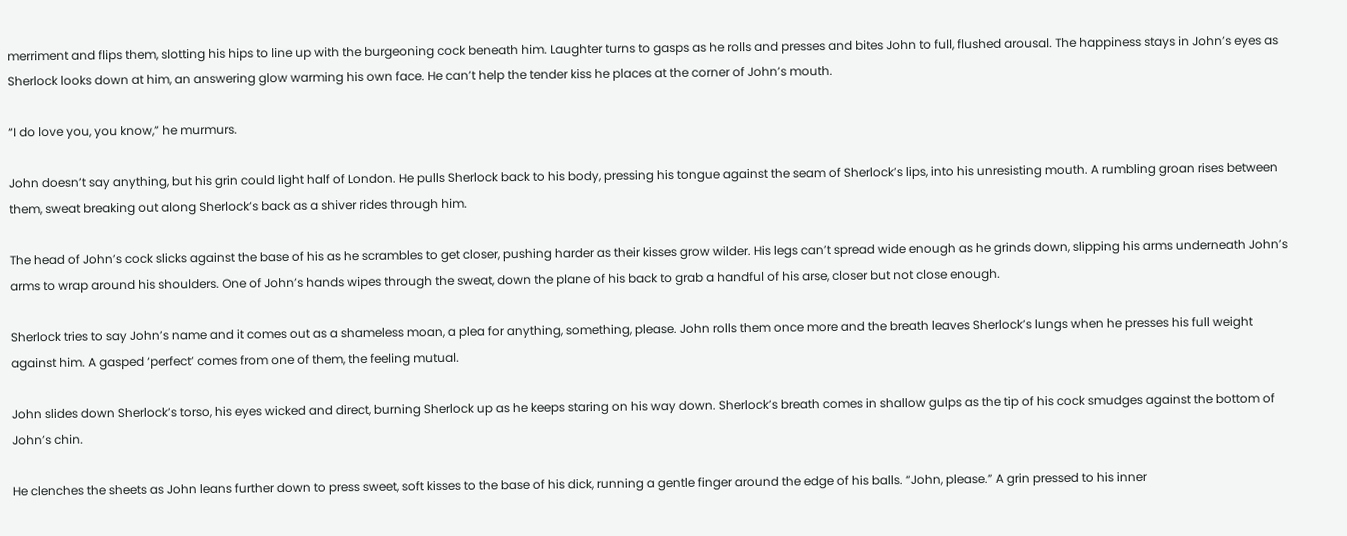merriment and flips them, slotting his hips to line up with the burgeoning cock beneath him. Laughter turns to gasps as he rolls and presses and bites John to full, flushed arousal. The happiness stays in John’s eyes as Sherlock looks down at him, an answering glow warming his own face. He can’t help the tender kiss he places at the corner of John’s mouth.

“I do love you, you know,” he murmurs.

John doesn’t say anything, but his grin could light half of London. He pulls Sherlock back to his body, pressing his tongue against the seam of Sherlock’s lips, into his unresisting mouth. A rumbling groan rises between them, sweat breaking out along Sherlock’s back as a shiver rides through him.

The head of John’s cock slicks against the base of his as he scrambles to get closer, pushing harder as their kisses grow wilder. His legs can’t spread wide enough as he grinds down, slipping his arms underneath John’s arms to wrap around his shoulders. One of John’s hands wipes through the sweat, down the plane of his back to grab a handful of his arse, closer but not close enough.

Sherlock tries to say John’s name and it comes out as a shameless moan, a plea for anything, something, please. John rolls them once more and the breath leaves Sherlock’s lungs when he presses his full weight against him. A gasped ‘perfect’ comes from one of them, the feeling mutual.

John slides down Sherlock’s torso, his eyes wicked and direct, burning Sherlock up as he keeps staring on his way down. Sherlock’s breath comes in shallow gulps as the tip of his cock smudges against the bottom of John’s chin.

He clenches the sheets as John leans further down to press sweet, soft kisses to the base of his dick, running a gentle finger around the edge of his balls. “John, please.” A grin pressed to his inner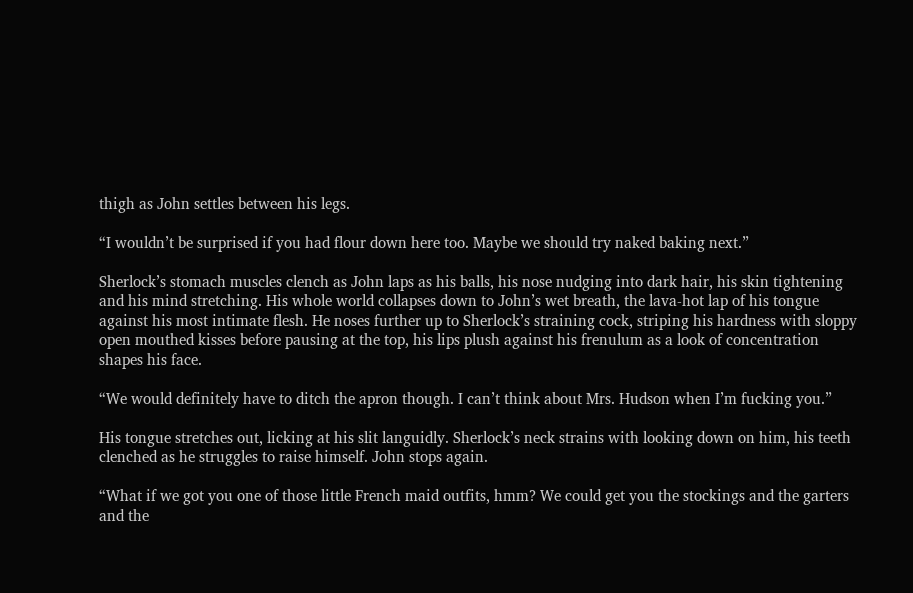thigh as John settles between his legs.

“I wouldn’t be surprised if you had flour down here too. Maybe we should try naked baking next.”

Sherlock’s stomach muscles clench as John laps as his balls, his nose nudging into dark hair, his skin tightening and his mind stretching. His whole world collapses down to John’s wet breath, the lava-hot lap of his tongue against his most intimate flesh. He noses further up to Sherlock’s straining cock, striping his hardness with sloppy open mouthed kisses before pausing at the top, his lips plush against his frenulum as a look of concentration shapes his face.

“We would definitely have to ditch the apron though. I can’t think about Mrs. Hudson when I’m fucking you.”

His tongue stretches out, licking at his slit languidly. Sherlock’s neck strains with looking down on him, his teeth clenched as he struggles to raise himself. John stops again.

“What if we got you one of those little French maid outfits, hmm? We could get you the stockings and the garters and the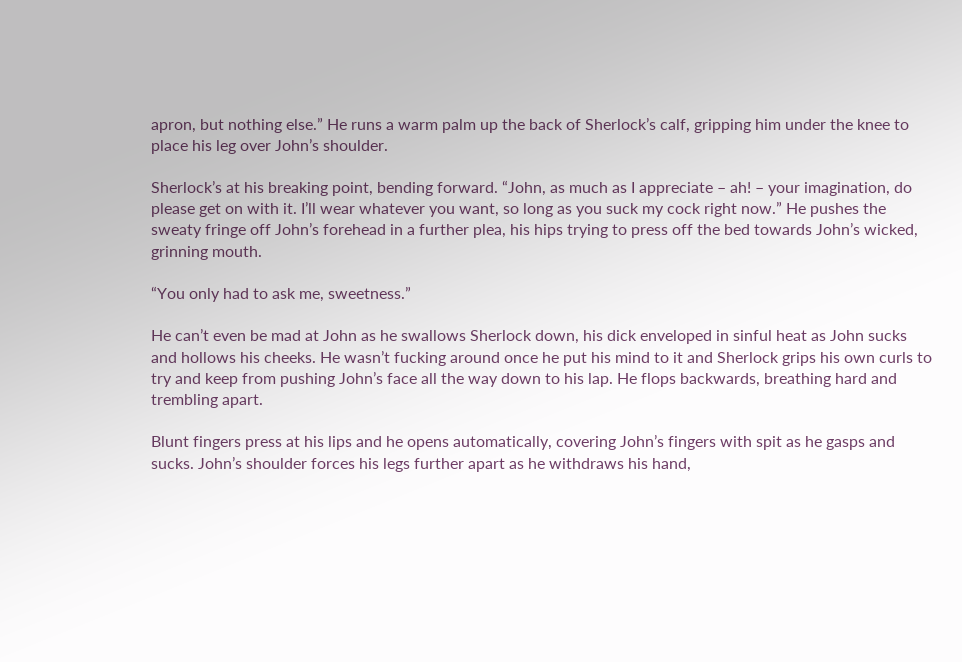apron, but nothing else.” He runs a warm palm up the back of Sherlock’s calf, gripping him under the knee to place his leg over John’s shoulder.

Sherlock’s at his breaking point, bending forward. “John, as much as I appreciate – ah! – your imagination, do please get on with it. I’ll wear whatever you want, so long as you suck my cock right now.” He pushes the sweaty fringe off John’s forehead in a further plea, his hips trying to press off the bed towards John’s wicked, grinning mouth.

“You only had to ask me, sweetness.”

He can’t even be mad at John as he swallows Sherlock down, his dick enveloped in sinful heat as John sucks and hollows his cheeks. He wasn’t fucking around once he put his mind to it and Sherlock grips his own curls to try and keep from pushing John’s face all the way down to his lap. He flops backwards, breathing hard and trembling apart.

Blunt fingers press at his lips and he opens automatically, covering John’s fingers with spit as he gasps and sucks. John’s shoulder forces his legs further apart as he withdraws his hand,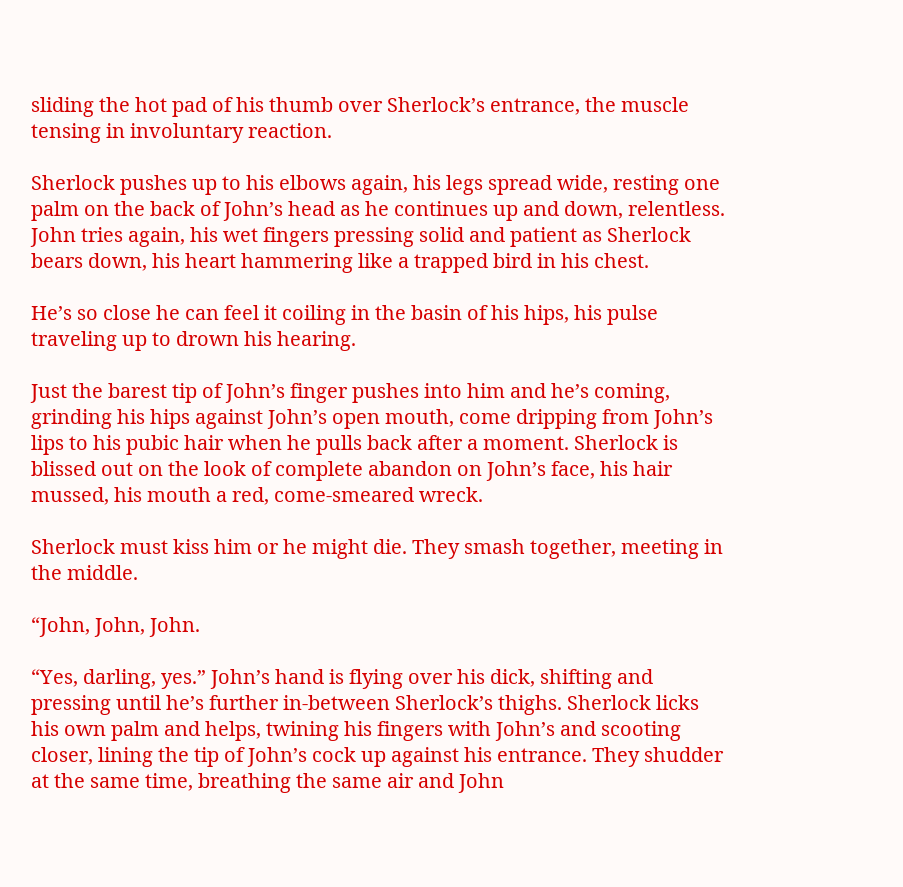sliding the hot pad of his thumb over Sherlock’s entrance, the muscle tensing in involuntary reaction.

Sherlock pushes up to his elbows again, his legs spread wide, resting one palm on the back of John’s head as he continues up and down, relentless. John tries again, his wet fingers pressing solid and patient as Sherlock bears down, his heart hammering like a trapped bird in his chest.

He’s so close he can feel it coiling in the basin of his hips, his pulse traveling up to drown his hearing.

Just the barest tip of John’s finger pushes into him and he’s coming, grinding his hips against John’s open mouth, come dripping from John’s lips to his pubic hair when he pulls back after a moment. Sherlock is blissed out on the look of complete abandon on John’s face, his hair mussed, his mouth a red, come-smeared wreck.

Sherlock must kiss him or he might die. They smash together, meeting in the middle.

“John, John, John.

“Yes, darling, yes.” John’s hand is flying over his dick, shifting and pressing until he’s further in-between Sherlock’s thighs. Sherlock licks his own palm and helps, twining his fingers with John’s and scooting closer, lining the tip of John’s cock up against his entrance. They shudder at the same time, breathing the same air and John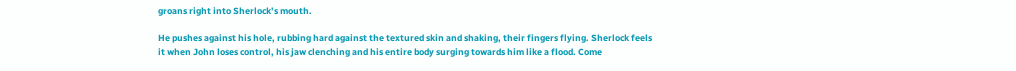groans right into Sherlock’s mouth.

He pushes against his hole, rubbing hard against the textured skin and shaking, their fingers flying. Sherlock feels it when John loses control, his jaw clenching and his entire body surging towards him like a flood. Come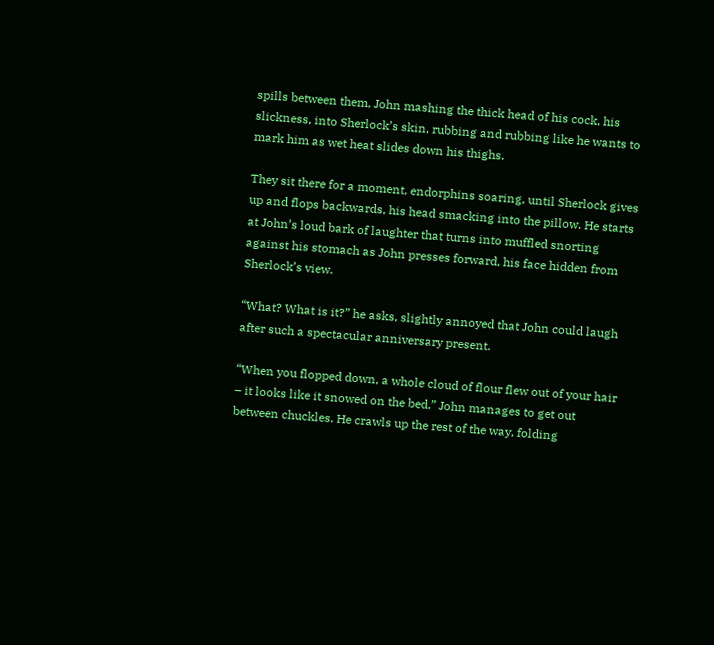spills between them, John mashing the thick head of his cock, his slickness, into Sherlock’s skin, rubbing and rubbing like he wants to mark him as wet heat slides down his thighs.

They sit there for a moment, endorphins soaring, until Sherlock gives up and flops backwards, his head smacking into the pillow. He starts at John’s loud bark of laughter that turns into muffled snorting against his stomach as John presses forward, his face hidden from Sherlock’s view.

“What? What is it?” he asks, slightly annoyed that John could laugh after such a spectacular anniversary present.

“When you flopped down, a whole cloud of flour flew out of your hair – it looks like it snowed on the bed,” John manages to get out between chuckles. He crawls up the rest of the way, folding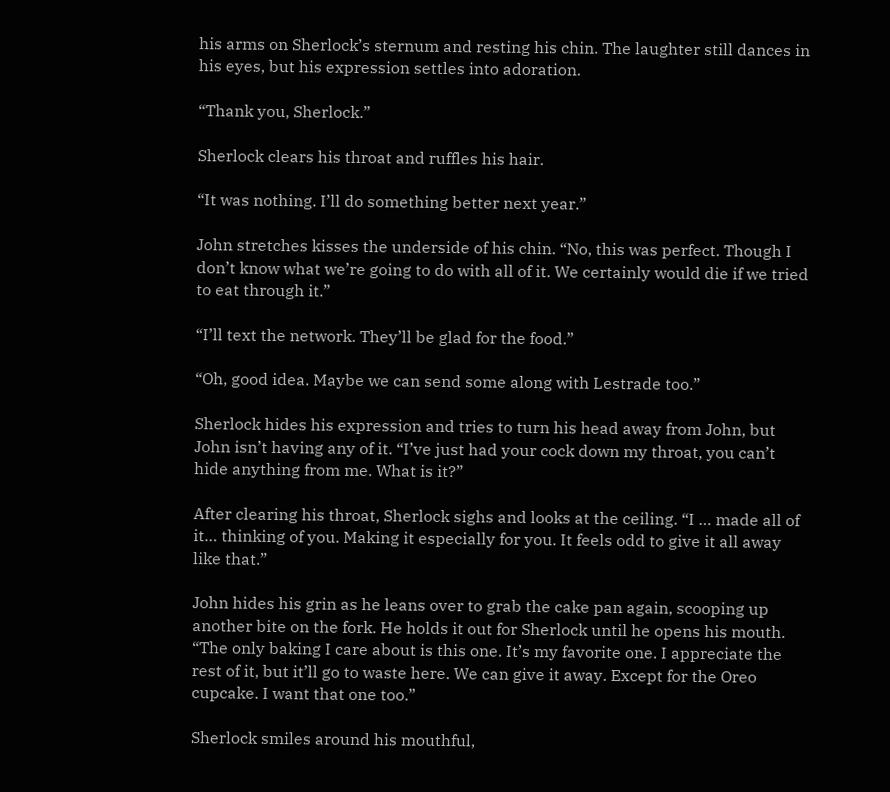his arms on Sherlock’s sternum and resting his chin. The laughter still dances in his eyes, but his expression settles into adoration.

“Thank you, Sherlock.”

Sherlock clears his throat and ruffles his hair.

“It was nothing. I’ll do something better next year.”

John stretches kisses the underside of his chin. “No, this was perfect. Though I don’t know what we’re going to do with all of it. We certainly would die if we tried to eat through it.”

“I’ll text the network. They’ll be glad for the food.”

“Oh, good idea. Maybe we can send some along with Lestrade too.”

Sherlock hides his expression and tries to turn his head away from John, but John isn’t having any of it. “I’ve just had your cock down my throat, you can’t hide anything from me. What is it?”

After clearing his throat, Sherlock sighs and looks at the ceiling. “I … made all of it… thinking of you. Making it especially for you. It feels odd to give it all away like that.”

John hides his grin as he leans over to grab the cake pan again, scooping up another bite on the fork. He holds it out for Sherlock until he opens his mouth. “The only baking I care about is this one. It’s my favorite one. I appreciate the rest of it, but it’ll go to waste here. We can give it away. Except for the Oreo cupcake. I want that one too.”

Sherlock smiles around his mouthful,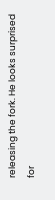releasing the fork. He looks surprised for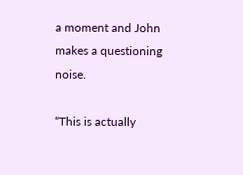a moment and John makes a questioning noise.

“This is actually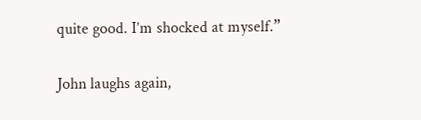quite good. I’m shocked at myself.”

John laughs again,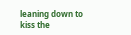leaning down to kiss the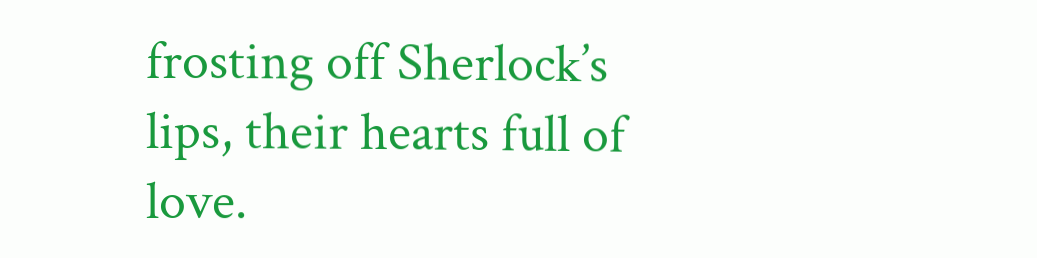frosting off Sherlock’s lips, their hearts full of love.